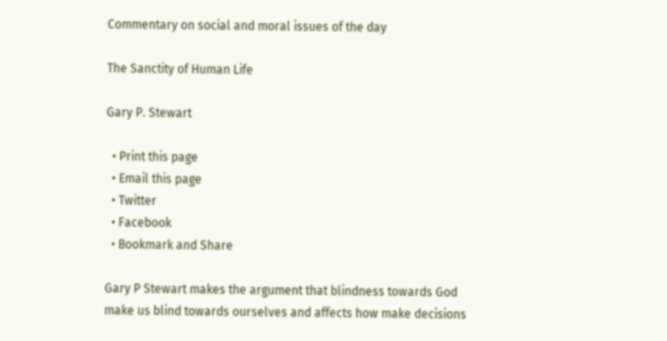Commentary on social and moral issues of the day

The Sanctity of Human Life

Gary P. Stewart

  • Print this page
  • Email this page
  • Twitter
  • Facebook
  • Bookmark and Share

Gary P Stewart makes the argument that blindness towards God make us blind towards ourselves and affects how make decisions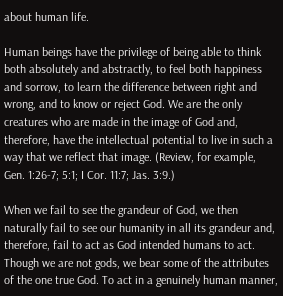about human life.

Human beings have the privilege of being able to think both absolutely and abstractly, to feel both happiness and sorrow, to learn the difference between right and wrong, and to know or reject God. We are the only creatures who are made in the image of God and, therefore, have the intellectual potential to live in such a way that we reflect that image. (Review, for example, Gen. 1:26-7; 5:1; I Cor. 11:7; Jas. 3:9.)

When we fail to see the grandeur of God, we then naturally fail to see our humanity in all its grandeur and, therefore, fail to act as God intended humans to act. Though we are not gods, we bear some of the attributes of the one true God. To act in a genuinely human manner,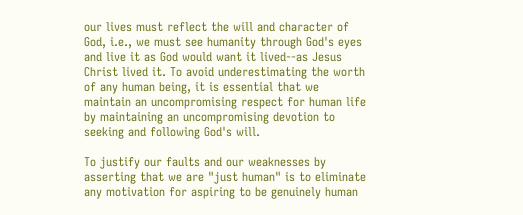our lives must reflect the will and character of God, i.e., we must see humanity through God's eyes and live it as God would want it lived--as Jesus Christ lived it. To avoid underestimating the worth of any human being, it is essential that we maintain an uncompromising respect for human life by maintaining an uncompromising devotion to seeking and following God's will.

To justify our faults and our weaknesses by asserting that we are "just human" is to eliminate any motivation for aspiring to be genuinely human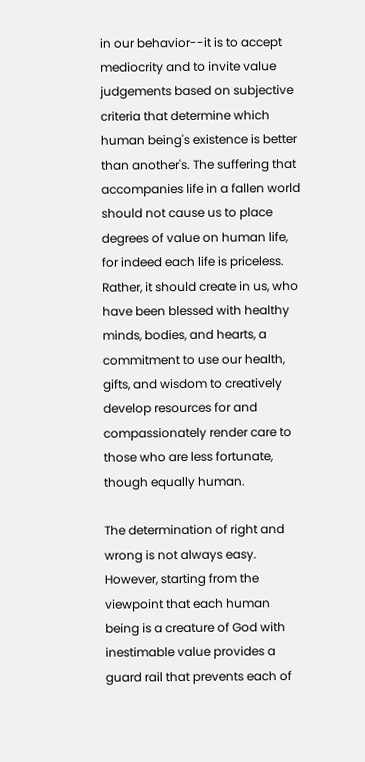in our behavior--it is to accept mediocrity and to invite value judgements based on subjective criteria that determine which human being's existence is better than another's. The suffering that accompanies life in a fallen world should not cause us to place degrees of value on human life, for indeed each life is priceless. Rather, it should create in us, who have been blessed with healthy minds, bodies, and hearts, a commitment to use our health, gifts, and wisdom to creatively develop resources for and compassionately render care to those who are less fortunate, though equally human.

The determination of right and wrong is not always easy. However, starting from the viewpoint that each human being is a creature of God with inestimable value provides a guard rail that prevents each of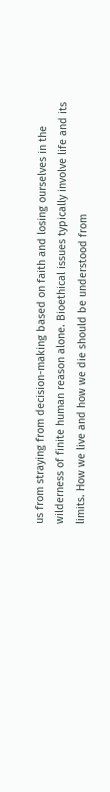us from straying from decision-making based on faith and losing ourselves in the wilderness of finite human reason alone. Bioethical issues typically involve life and its limits. How we live and how we die should be understood from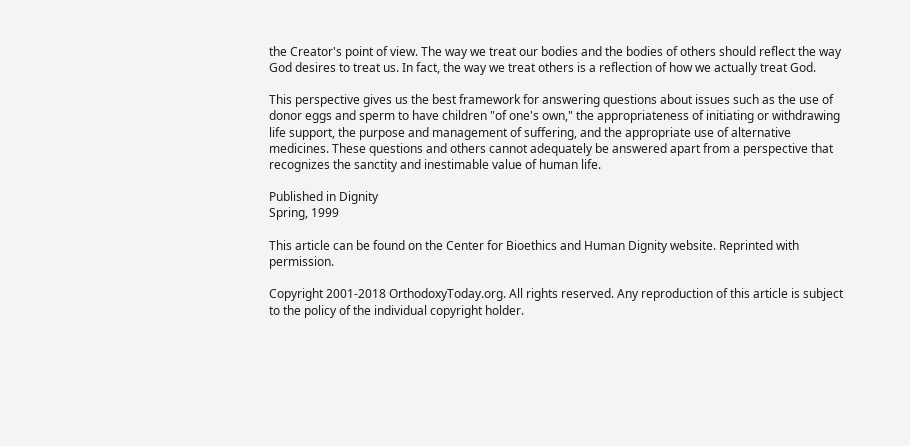the Creator's point of view. The way we treat our bodies and the bodies of others should reflect the way God desires to treat us. In fact, the way we treat others is a reflection of how we actually treat God.

This perspective gives us the best framework for answering questions about issues such as the use of donor eggs and sperm to have children "of one's own," the appropriateness of initiating or withdrawing life support, the purpose and management of suffering, and the appropriate use of alternative medicines. These questions and others cannot adequately be answered apart from a perspective that recognizes the sanctity and inestimable value of human life.

Published in Dignity
Spring, 1999

This article can be found on the Center for Bioethics and Human Dignity website. Reprinted with permission.

Copyright 2001-2018 OrthodoxyToday.org. All rights reserved. Any reproduction of this article is subject to the policy of the individual copyright holder.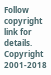Follow copyright link for details.
Copyright 2001-2018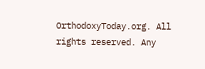OrthodoxyToday.org. All rights reserved. Any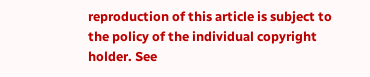reproduction of this article is subject to the policy of the individual copyright holder. See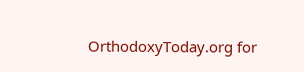OrthodoxyToday.org for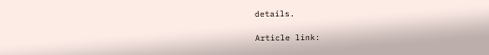details.

Article link: